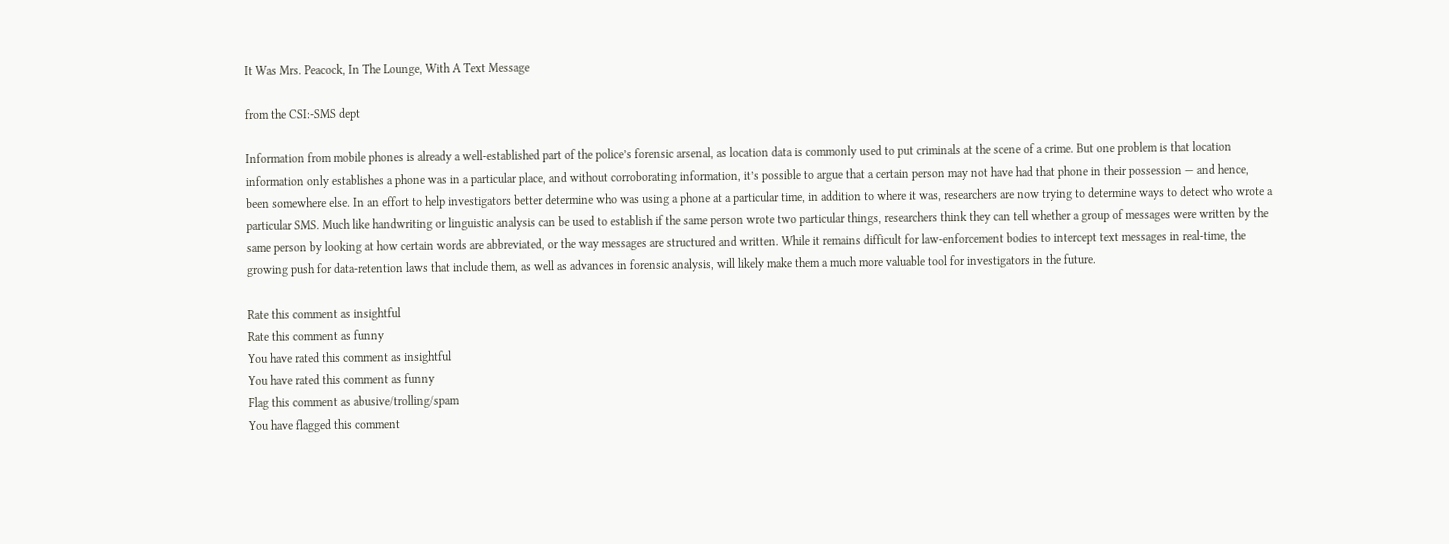It Was Mrs. Peacock, In The Lounge, With A Text Message

from the CSI:-SMS dept

Information from mobile phones is already a well-established part of the police’s forensic arsenal, as location data is commonly used to put criminals at the scene of a crime. But one problem is that location information only establishes a phone was in a particular place, and without corroborating information, it’s possible to argue that a certain person may not have had that phone in their possession — and hence, been somewhere else. In an effort to help investigators better determine who was using a phone at a particular time, in addition to where it was, researchers are now trying to determine ways to detect who wrote a particular SMS. Much like handwriting or linguistic analysis can be used to establish if the same person wrote two particular things, researchers think they can tell whether a group of messages were written by the same person by looking at how certain words are abbreviated, or the way messages are structured and written. While it remains difficult for law-enforcement bodies to intercept text messages in real-time, the growing push for data-retention laws that include them, as well as advances in forensic analysis, will likely make them a much more valuable tool for investigators in the future.

Rate this comment as insightful
Rate this comment as funny
You have rated this comment as insightful
You have rated this comment as funny
Flag this comment as abusive/trolling/spam
You have flagged this comment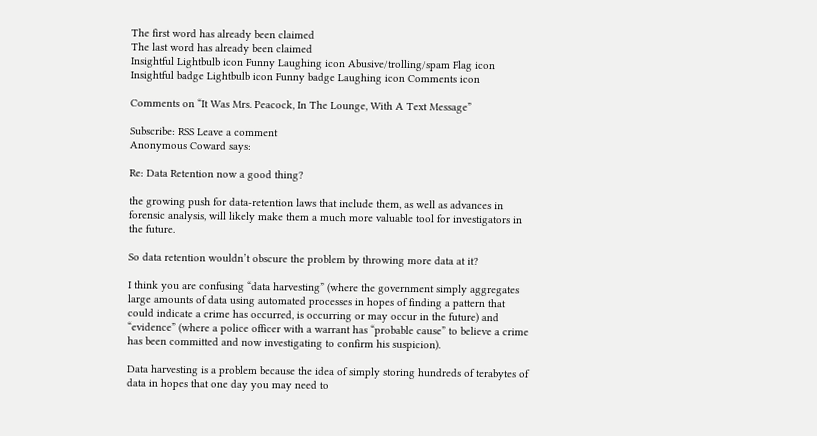The first word has already been claimed
The last word has already been claimed
Insightful Lightbulb icon Funny Laughing icon Abusive/trolling/spam Flag icon Insightful badge Lightbulb icon Funny badge Laughing icon Comments icon

Comments on “It Was Mrs. Peacock, In The Lounge, With A Text Message”

Subscribe: RSS Leave a comment
Anonymous Coward says:

Re: Data Retention now a good thing?

the growing push for data-retention laws that include them, as well as advances in forensic analysis, will likely make them a much more valuable tool for investigators in the future.

So data retention wouldn’t obscure the problem by throwing more data at it?

I think you are confusing “data harvesting” (where the government simply aggregates large amounts of data using automated processes in hopes of finding a pattern that could indicate a crime has occurred, is occurring or may occur in the future) and “evidence” (where a police officer with a warrant has “probable cause” to believe a crime has been committed and now investigating to confirm his suspicion).

Data harvesting is a problem because the idea of simply storing hundreds of terabytes of data in hopes that one day you may need to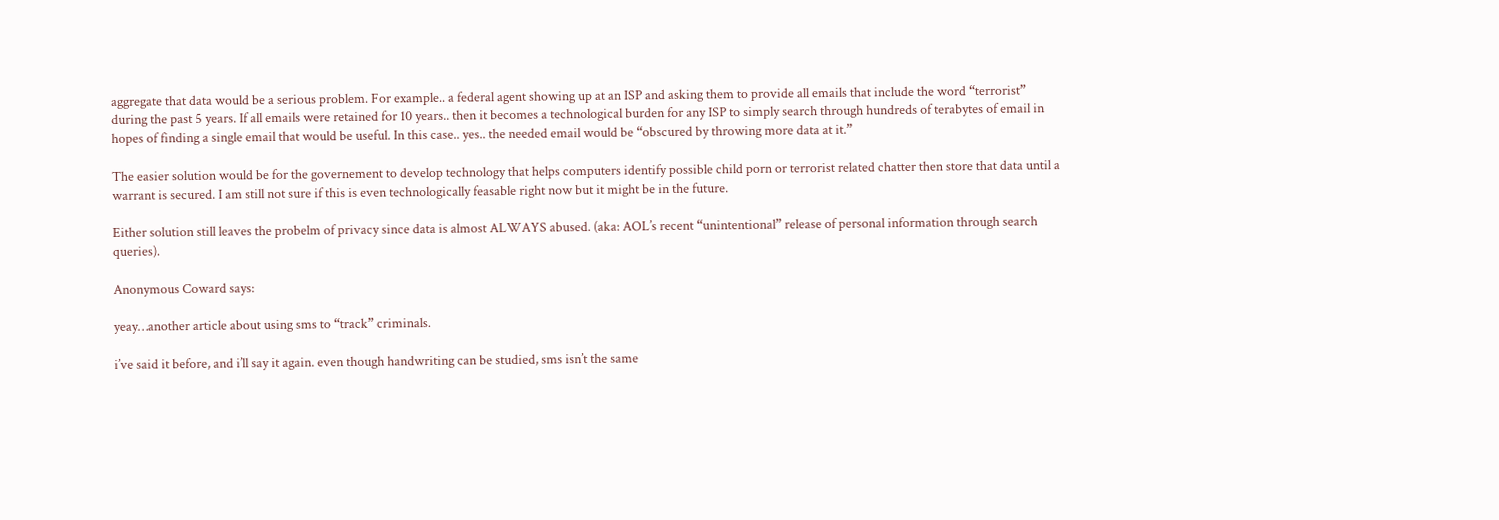aggregate that data would be a serious problem. For example.. a federal agent showing up at an ISP and asking them to provide all emails that include the word “terrorist” during the past 5 years. If all emails were retained for 10 years.. then it becomes a technological burden for any ISP to simply search through hundreds of terabytes of email in hopes of finding a single email that would be useful. In this case.. yes.. the needed email would be “obscured by throwing more data at it.”

The easier solution would be for the governement to develop technology that helps computers identify possible child porn or terrorist related chatter then store that data until a warrant is secured. I am still not sure if this is even technologically feasable right now but it might be in the future.

Either solution still leaves the probelm of privacy since data is almost ALWAYS abused. (aka: AOL’s recent “unintentional” release of personal information through search queries).

Anonymous Coward says:

yeay…another article about using sms to “track” criminals.

i’ve said it before, and i’ll say it again. even though handwriting can be studied, sms isn’t the same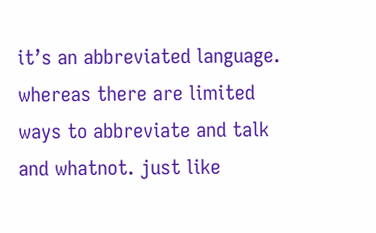it’s an abbreviated language. whereas there are limited ways to abbreviate and talk and whatnot. just like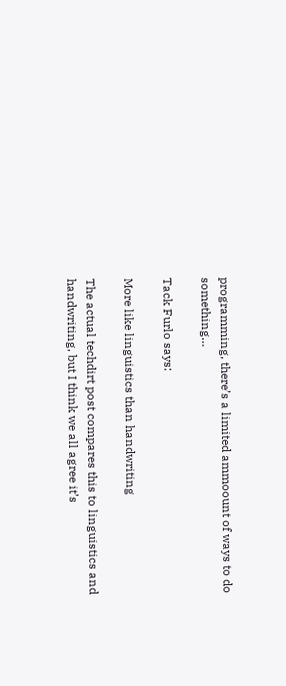programming, there’s a limited ammoount of ways to do something…

Tack Furlo says:

More like linguistics than handwriting

The actual techdirt post compares this to linguistics and handwriting, but I think we all agree it’s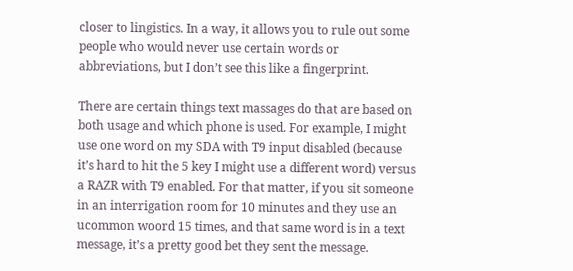closer to lingistics. In a way, it allows you to rule out some people who would never use certain words or abbreviations, but I don’t see this like a fingerprint.

There are certain things text massages do that are based on both usage and which phone is used. For example, I might use one word on my SDA with T9 input disabled (because it’s hard to hit the 5 key I might use a different word) versus a RAZR with T9 enabled. For that matter, if you sit someone in an interrigation room for 10 minutes and they use an ucommon woord 15 times, and that same word is in a text message, it’s a pretty good bet they sent the message.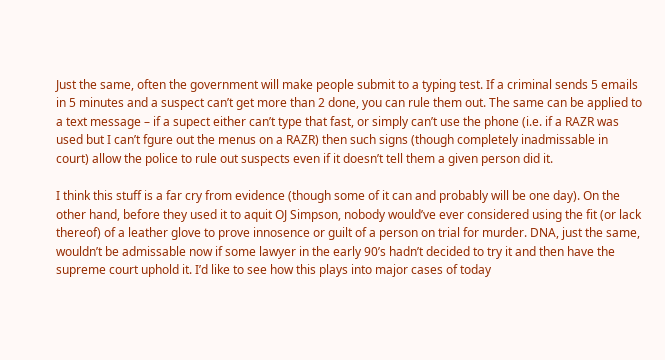Just the same, often the government will make people submit to a typing test. If a criminal sends 5 emails in 5 minutes and a suspect can’t get more than 2 done, you can rule them out. The same can be applied to a text message – if a supect either can’t type that fast, or simply can’t use the phone (i.e. if a RAZR was used but I can’t fgure out the menus on a RAZR) then such signs (though completely inadmissable in court) allow the police to rule out suspects even if it doesn’t tell them a given person did it.

I think this stuff is a far cry from evidence (though some of it can and probably will be one day). On the other hand, before they used it to aquit OJ Simpson, nobody would’ve ever considered using the fit (or lack thereof) of a leather glove to prove innosence or guilt of a person on trial for murder. DNA, just the same, wouldn’t be admissable now if some lawyer in the early 90’s hadn’t decided to try it and then have the supreme court uphold it. I’d like to see how this plays into major cases of today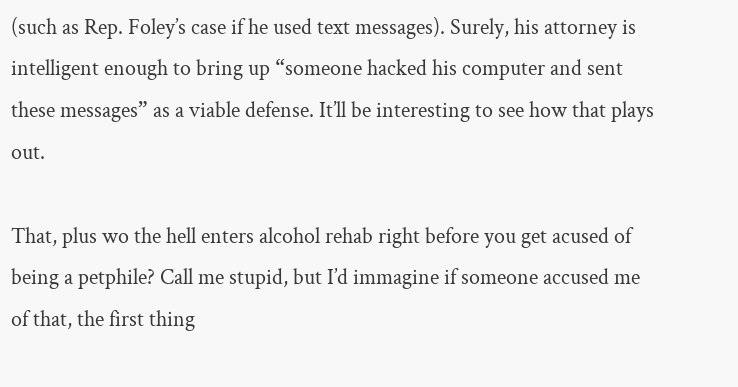(such as Rep. Foley’s case if he used text messages). Surely, his attorney is intelligent enough to bring up “someone hacked his computer and sent these messages” as a viable defense. It’ll be interesting to see how that plays out.

That, plus wo the hell enters alcohol rehab right before you get acused of being a petphile? Call me stupid, but I’d immagine if someone accused me of that, the first thing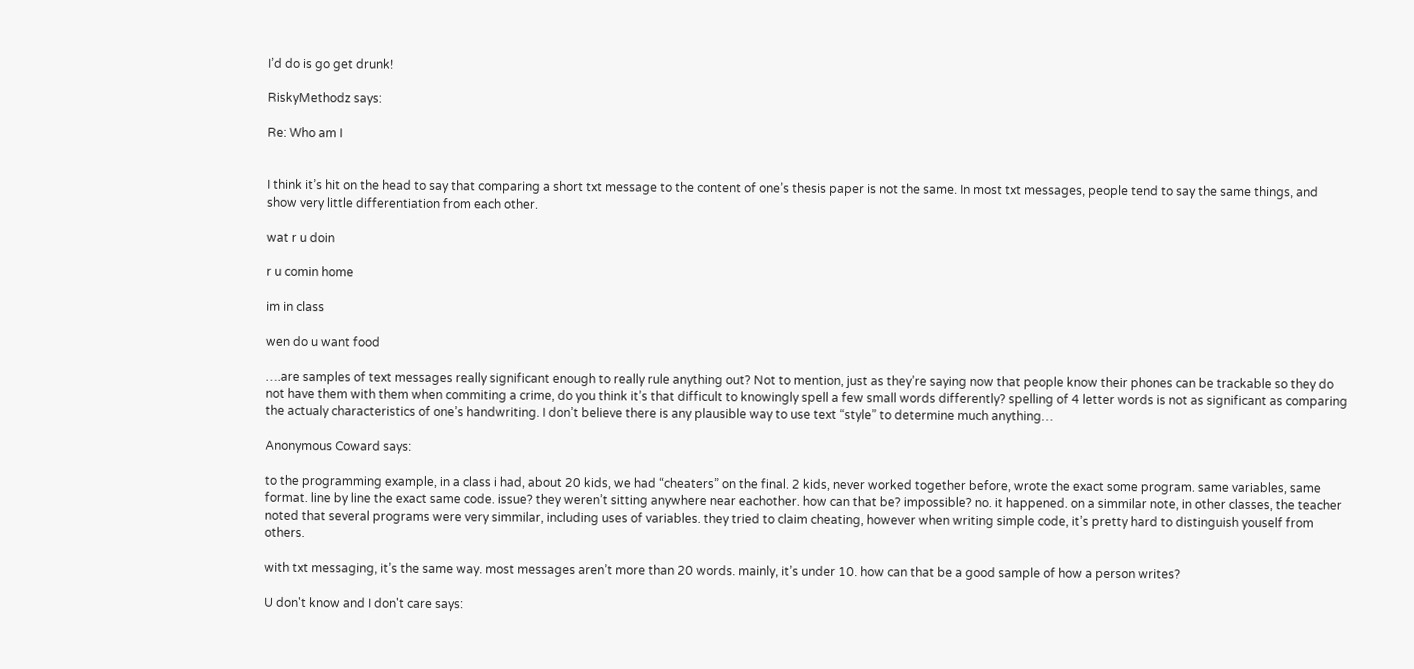I’d do is go get drunk!

RiskyMethodz says:

Re: Who am I


I think it’s hit on the head to say that comparing a short txt message to the content of one’s thesis paper is not the same. In most txt messages, people tend to say the same things, and show very little differentiation from each other.

wat r u doin

r u comin home

im in class

wen do u want food

….are samples of text messages really significant enough to really rule anything out? Not to mention, just as they’re saying now that people know their phones can be trackable so they do not have them with them when commiting a crime, do you think it’s that difficult to knowingly spell a few small words differently? spelling of 4 letter words is not as significant as comparing the actualy characteristics of one’s handwriting. I don’t believe there is any plausible way to use text “style” to determine much anything…

Anonymous Coward says:

to the programming example, in a class i had, about 20 kids, we had “cheaters” on the final. 2 kids, never worked together before, wrote the exact some program. same variables, same format. line by line the exact same code. issue? they weren’t sitting anywhere near eachother. how can that be? impossible? no. it happened. on a simmilar note, in other classes, the teacher noted that several programs were very simmilar, including uses of variables. they tried to claim cheating, however when writing simple code, it’s pretty hard to distinguish youself from others.

with txt messaging, it’s the same way. most messages aren’t more than 20 words. mainly, it’s under 10. how can that be a good sample of how a person writes?

U don't know and I don't care says: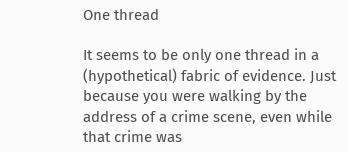One thread

It seems to be only one thread in a (hypothetical) fabric of evidence. Just because you were walking by the address of a crime scene, even while that crime was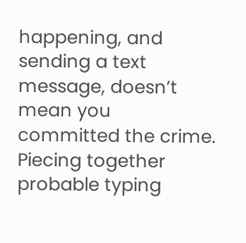happening, and sending a text message, doesn’t mean you committed the crime. Piecing together probable typing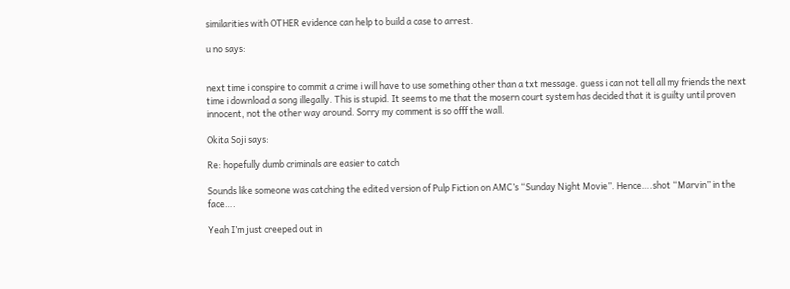similarities with OTHER evidence can help to build a case to arrest.

u no says:


next time i conspire to commit a crime i will have to use something other than a txt message. guess i can not tell all my friends the next time i download a song illegally. This is stupid. It seems to me that the mosern court system has decided that it is guilty until proven innocent, not the other way around. Sorry my comment is so offf the wall.

Okita Soji says:

Re: hopefully dumb criminals are easier to catch

Sounds like someone was catching the edited version of Pulp Fiction on AMC’s “Sunday Night Movie”. Hence….shot “Marvin” in the face….

Yeah I’m just creeped out in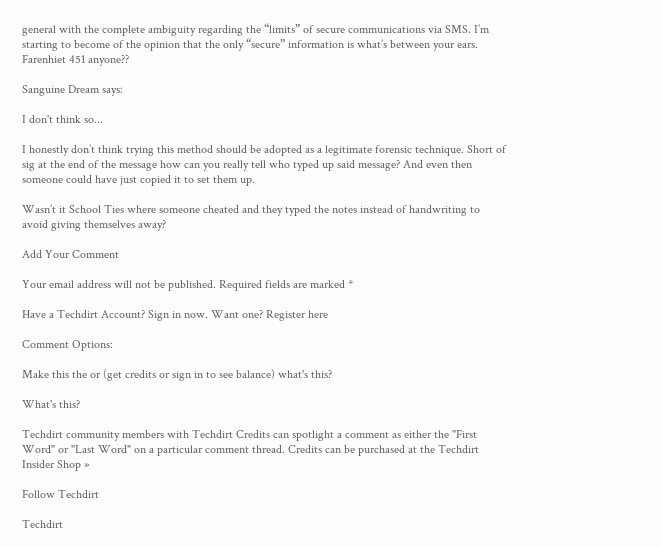general with the complete ambiguity regarding the “limits” of secure communications via SMS. I’m starting to become of the opinion that the only “secure” information is what’s between your ears. Farenhiet 451 anyone??

Sanguine Dream says:

I don't think so...

I honestly don’t think trying this method should be adopted as a legitimate forensic technique. Short of sig at the end of the message how can you really tell who typed up said message? And even then someone could have just copied it to set them up.

Wasn’t it School Ties where someone cheated and they typed the notes instead of handwriting to avoid giving themselves away?

Add Your Comment

Your email address will not be published. Required fields are marked *

Have a Techdirt Account? Sign in now. Want one? Register here

Comment Options:

Make this the or (get credits or sign in to see balance) what's this?

What's this?

Techdirt community members with Techdirt Credits can spotlight a comment as either the "First Word" or "Last Word" on a particular comment thread. Credits can be purchased at the Techdirt Insider Shop »

Follow Techdirt

Techdirt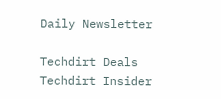Daily Newsletter

Techdirt Deals
Techdirt Insider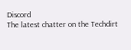Discord
The latest chatter on the Techdirt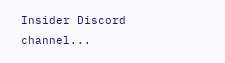Insider Discord channel...